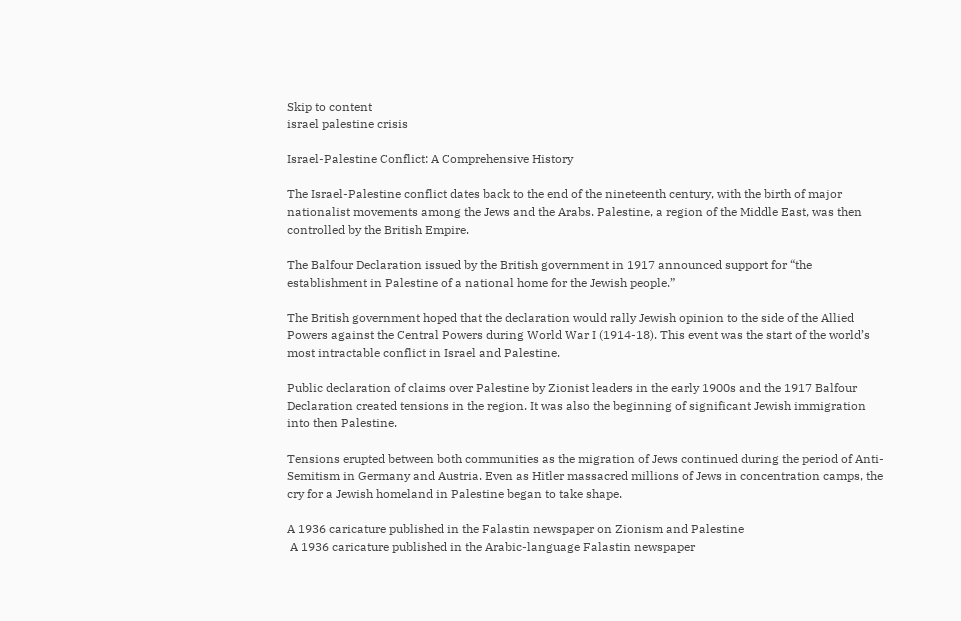Skip to content
israel palestine crisis

Israel-Palestine Conflict: A Comprehensive History

The Israel-Palestine conflict dates back to the end of the nineteenth century, with the birth of major nationalist movements among the Jews and the Arabs. Palestine, a region of the Middle East, was then controlled by the British Empire.

The Balfour Declaration issued by the British government in 1917 announced support for “the establishment in Palestine of a national home for the Jewish people.”

The British government hoped that the declaration would rally Jewish opinion to the side of the Allied Powers against the Central Powers during World War I (1914-18). This event was the start of the world’s most intractable conflict in Israel and Palestine.

Public declaration of claims over Palestine by Zionist leaders in the early 1900s and the 1917 Balfour Declaration created tensions in the region. It was also the beginning of significant Jewish immigration into then Palestine.

Tensions erupted between both communities as the migration of Jews continued during the period of Anti-Semitism in Germany and Austria. Even as Hitler massacred millions of Jews in concentration camps, the cry for a Jewish homeland in Palestine began to take shape.

A 1936 caricature published in the Falastin newspaper on Zionism and Palestine
 A 1936 caricature published in the Arabic-language Falastin newspaper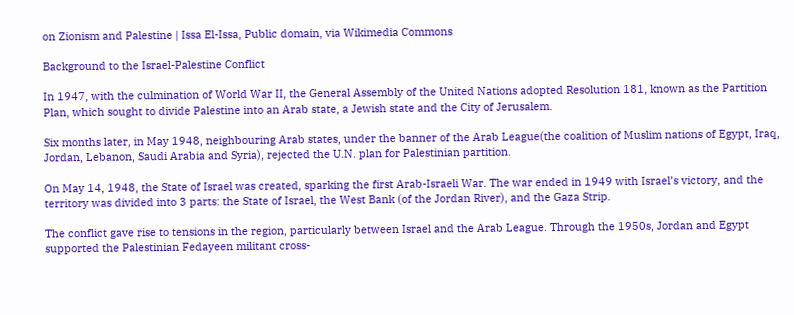on Zionism and Palestine | Issa El-Issa, Public domain, via Wikimedia Commons

Background to the Israel-Palestine Conflict

In 1947, with the culmination of World War II, the General Assembly of the United Nations adopted Resolution 181, known as the Partition Plan, which sought to divide Palestine into an Arab state, a Jewish state and the City of Jerusalem.

Six months later, in May 1948, neighbouring Arab states, under the banner of the Arab League(the coalition of Muslim nations of Egypt, Iraq, Jordan, Lebanon, Saudi Arabia and Syria), rejected the U.N. plan for Palestinian partition.

On May 14, 1948, the State of Israel was created, sparking the first Arab-Israeli War. The war ended in 1949 with Israel’s victory, and the territory was divided into 3 parts: the State of Israel, the West Bank (of the Jordan River), and the Gaza Strip.

The conflict gave rise to tensions in the region, particularly between Israel and the Arab League. Through the 1950s, Jordan and Egypt supported the Palestinian Fedayeen militant cross-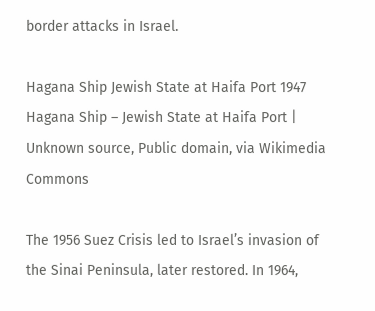border attacks in Israel.

Hagana Ship Jewish State at Haifa Port 1947
Hagana Ship – Jewish State at Haifa Port | Unknown source, Public domain, via Wikimedia Commons

The 1956 Suez Crisis led to Israel’s invasion of the Sinai Peninsula, later restored. In 1964,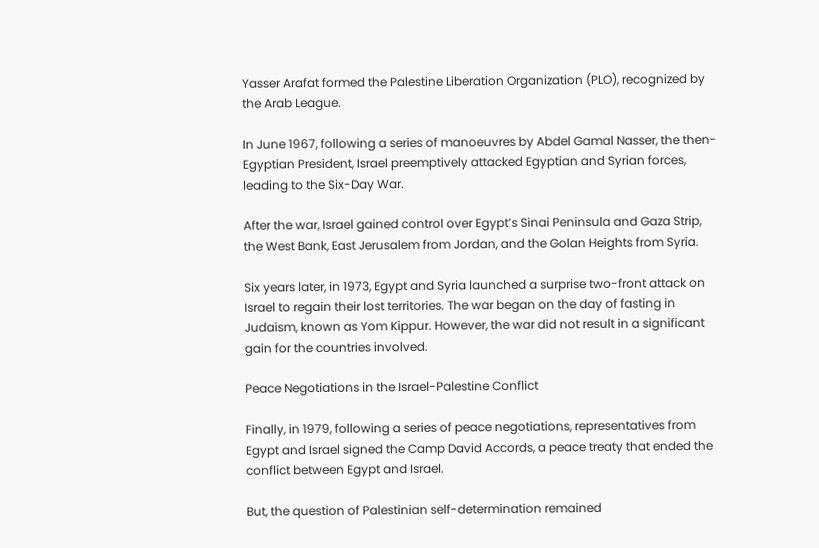Yasser Arafat formed the Palestine Liberation Organization (PLO), recognized by the Arab League.

In June 1967, following a series of manoeuvres by Abdel Gamal Nasser, the then-Egyptian President, Israel preemptively attacked Egyptian and Syrian forces, leading to the Six-Day War.

After the war, Israel gained control over Egypt’s Sinai Peninsula and Gaza Strip, the West Bank, East Jerusalem from Jordan, and the Golan Heights from Syria.

Six years later, in 1973, Egypt and Syria launched a surprise two-front attack on Israel to regain their lost territories. The war began on the day of fasting in Judaism, known as Yom Kippur. However, the war did not result in a significant gain for the countries involved.

Peace Negotiations in the Israel-Palestine Conflict

Finally, in 1979, following a series of peace negotiations, representatives from Egypt and Israel signed the Camp David Accords, a peace treaty that ended the conflict between Egypt and Israel.

But, the question of Palestinian self-determination remained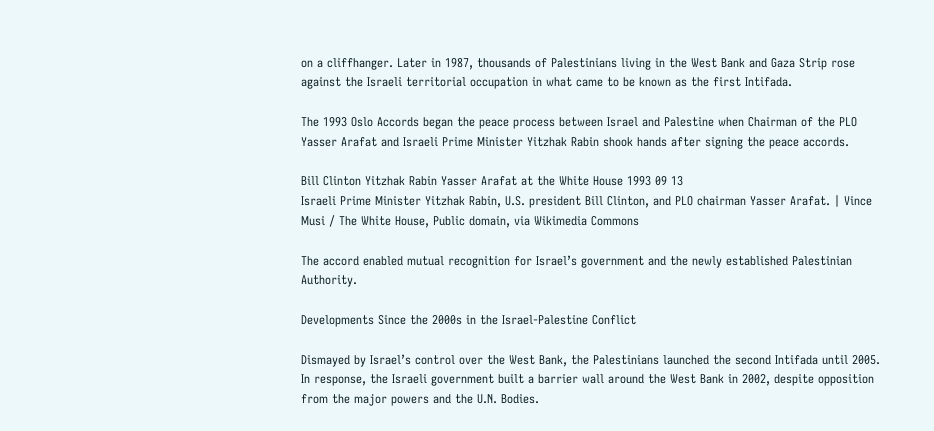on a cliffhanger. Later in 1987, thousands of Palestinians living in the West Bank and Gaza Strip rose against the Israeli territorial occupation in what came to be known as the first Intifada.

The 1993 Oslo Accords began the peace process between Israel and Palestine when Chairman of the PLO Yasser Arafat and Israeli Prime Minister Yitzhak Rabin shook hands after signing the peace accords.

Bill Clinton Yitzhak Rabin Yasser Arafat at the White House 1993 09 13
Israeli Prime Minister Yitzhak Rabin, U.S. president Bill Clinton, and PLO chairman Yasser Arafat. | Vince Musi / The White House, Public domain, via Wikimedia Commons

The accord enabled mutual recognition for Israel’s government and the newly established Palestinian Authority.

Developments Since the 2000s in the Israel-Palestine Conflict

Dismayed by Israel’s control over the West Bank, the Palestinians launched the second Intifada until 2005. In response, the Israeli government built a barrier wall around the West Bank in 2002, despite opposition from the major powers and the U.N. Bodies.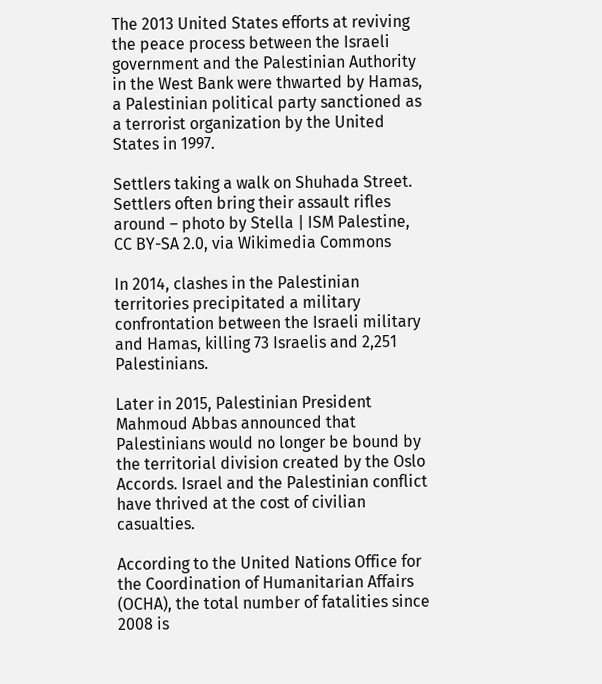The 2013 United States efforts at reviving the peace process between the Israeli government and the Palestinian Authority in the West Bank were thwarted by Hamas, a Palestinian political party sanctioned as a terrorist organization by the United States in 1997.

Settlers taking a walk on Shuhada Street. Settlers often bring their assault rifles around – photo by Stella | ISM Palestine, CC BY-SA 2.0, via Wikimedia Commons

In 2014, clashes in the Palestinian territories precipitated a military confrontation between the Israeli military and Hamas, killing 73 Israelis and 2,251 Palestinians.

Later in 2015, Palestinian President Mahmoud Abbas announced that Palestinians would no longer be bound by the territorial division created by the Oslo Accords. Israel and the Palestinian conflict have thrived at the cost of civilian casualties.

According to the United Nations Office for the Coordination of Humanitarian Affairs (OCHA), the total number of fatalities since 2008 is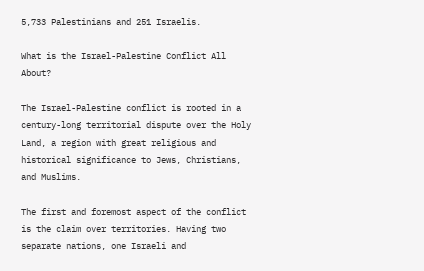5,733 Palestinians and 251 Israelis.

What is the Israel-Palestine Conflict All About?

The Israel-Palestine conflict is rooted in a century-long territorial dispute over the Holy Land, a region with great religious and historical significance to Jews, Christians, and Muslims.

The first and foremost aspect of the conflict is the claim over territories. Having two separate nations, one Israeli and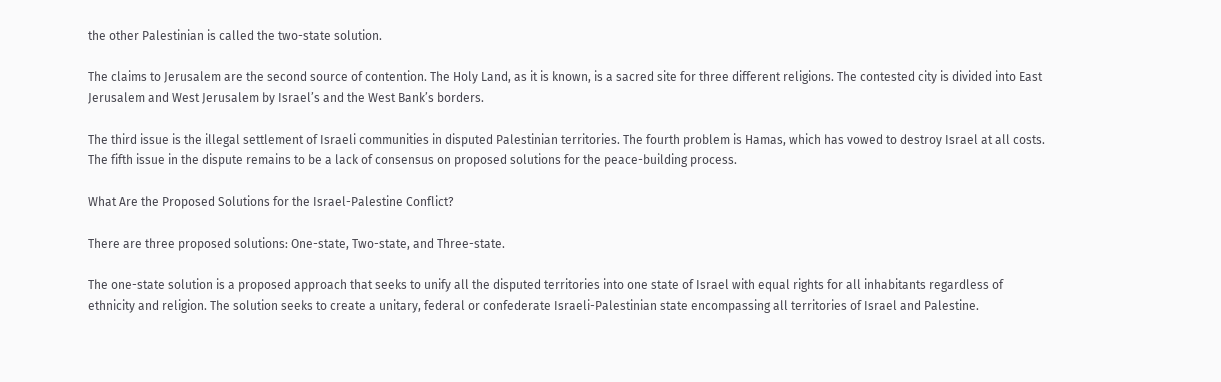the other Palestinian is called the two-state solution.

The claims to Jerusalem are the second source of contention. The Holy Land, as it is known, is a sacred site for three different religions. The contested city is divided into East Jerusalem and West Jerusalem by Israel’s and the West Bank’s borders.

The third issue is the illegal settlement of Israeli communities in disputed Palestinian territories. The fourth problem is Hamas, which has vowed to destroy Israel at all costs. The fifth issue in the dispute remains to be a lack of consensus on proposed solutions for the peace-building process.

What Are the Proposed Solutions for the Israel-Palestine Conflict?

There are three proposed solutions: One-state, Two-state, and Three-state.

The one-state solution is a proposed approach that seeks to unify all the disputed territories into one state of Israel with equal rights for all inhabitants regardless of ethnicity and religion. The solution seeks to create a unitary, federal or confederate Israeli-Palestinian state encompassing all territories of Israel and Palestine.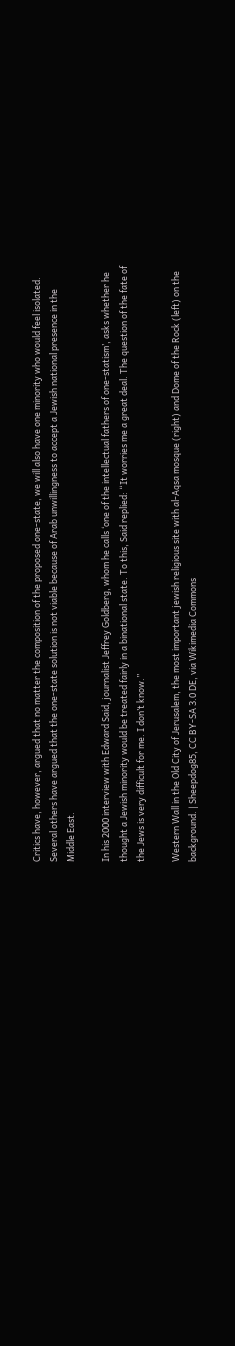Critics have, however, argued that no matter the composition of the proposed one-state, we will also have one minority who would feel isolated. Several others have argued that the one-state solution is not viable because of Arab unwillingness to accept a Jewish national presence in the Middle East.

In his 2000 interview with Edward Said, journalist Jeffrey Goldberg, whom he calls ‘one of the intellectual fathers of one-statism’, asks whether he thought a Jewish minority would be treated fairly in a binational state. To this, Said replied: “It worries me a great deal. The question of the fate of the Jews is very difficult for me. I don’t know.”

Western Wall in the Old City of Jerusalem, the most important jewish religious site with al-Aqsa mosque (right) and Dome of the Rock (left) on the background. | Sheepdog85, CC BY-SA 3.0 DE, via Wikimedia Commons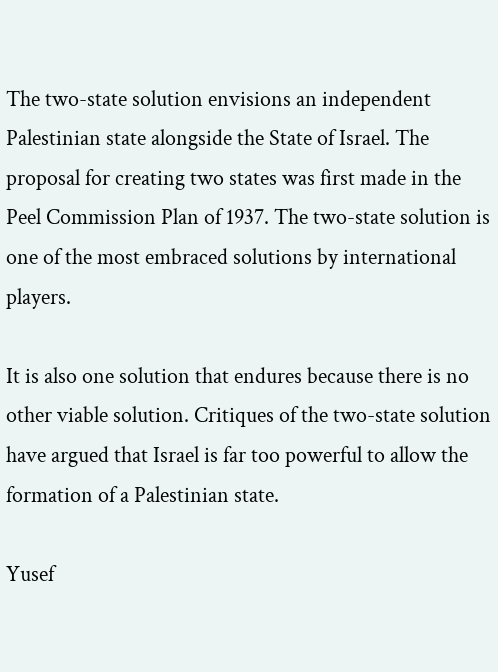The two-state solution envisions an independent Palestinian state alongside the State of Israel. The proposal for creating two states was first made in the Peel Commission Plan of 1937. The two-state solution is one of the most embraced solutions by international players.

It is also one solution that endures because there is no other viable solution. Critiques of the two-state solution have argued that Israel is far too powerful to allow the formation of a Palestinian state.

Yusef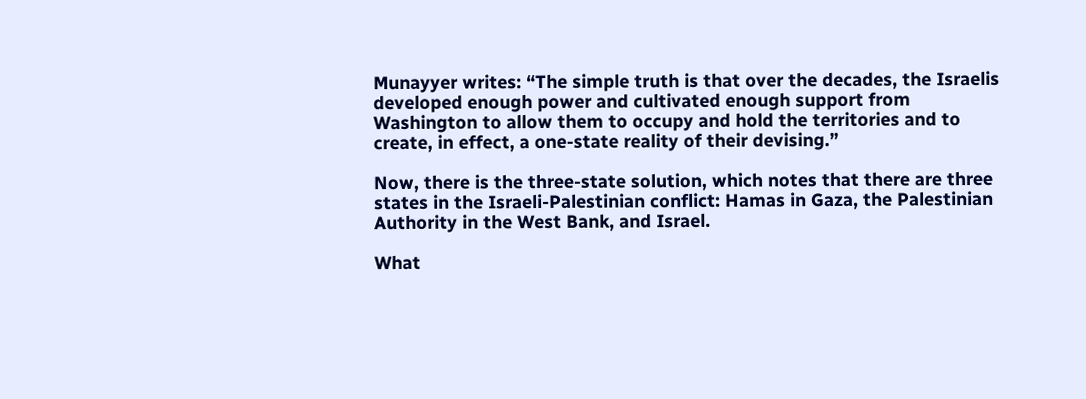Munayyer writes: “The simple truth is that over the decades, the Israelis developed enough power and cultivated enough support from Washington to allow them to occupy and hold the territories and to create, in effect, a one-state reality of their devising.”

Now, there is the three-state solution, which notes that there are three states in the Israeli-Palestinian conflict: Hamas in Gaza, the Palestinian Authority in the West Bank, and Israel.

What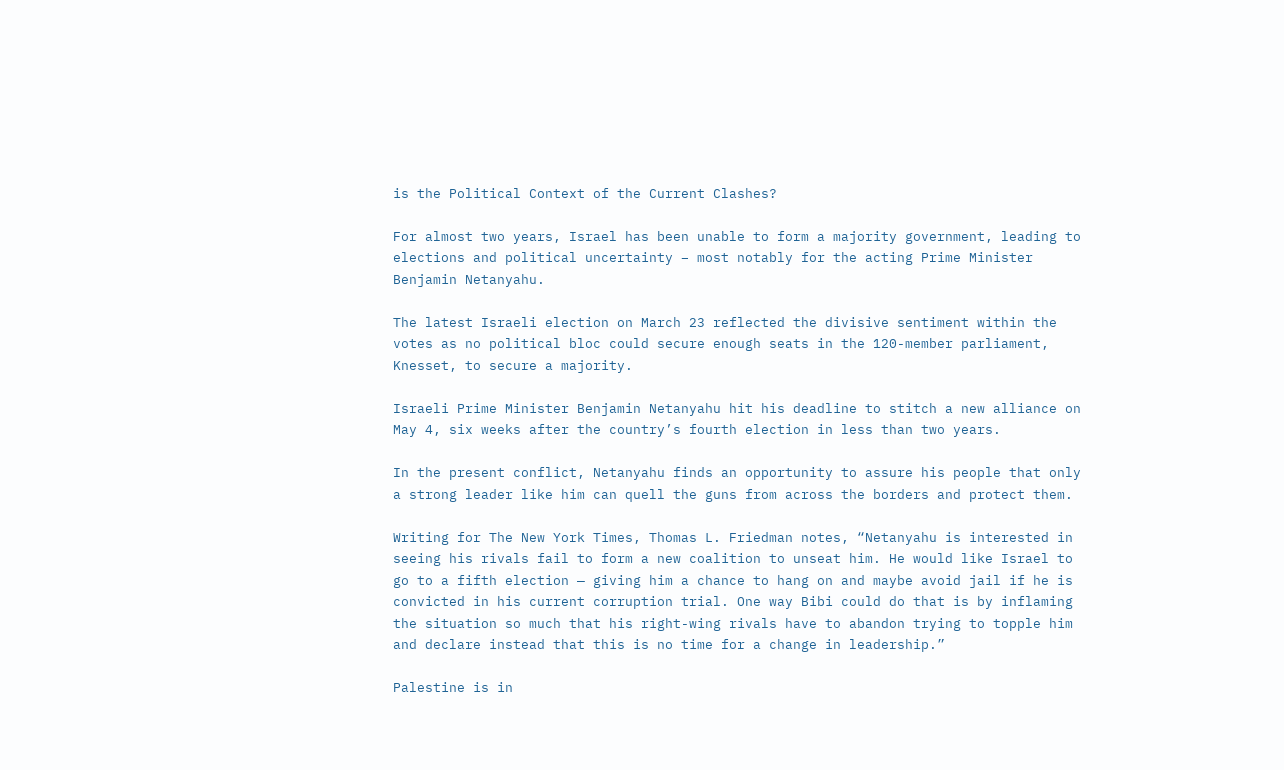is the Political Context of the Current Clashes?

For almost two years, Israel has been unable to form a majority government, leading to elections and political uncertainty – most notably for the acting Prime Minister Benjamin Netanyahu.

The latest Israeli election on March 23 reflected the divisive sentiment within the votes as no political bloc could secure enough seats in the 120-member parliament, Knesset, to secure a majority.

Israeli Prime Minister Benjamin Netanyahu hit his deadline to stitch a new alliance on May 4, six weeks after the country’s fourth election in less than two years.

In the present conflict, Netanyahu finds an opportunity to assure his people that only a strong leader like him can quell the guns from across the borders and protect them.

Writing for The New York Times, Thomas L. Friedman notes, “Netanyahu is interested in seeing his rivals fail to form a new coalition to unseat him. He would like Israel to go to a fifth election — giving him a chance to hang on and maybe avoid jail if he is convicted in his current corruption trial. One way Bibi could do that is by inflaming the situation so much that his right-wing rivals have to abandon trying to topple him and declare instead that this is no time for a change in leadership.”

Palestine is in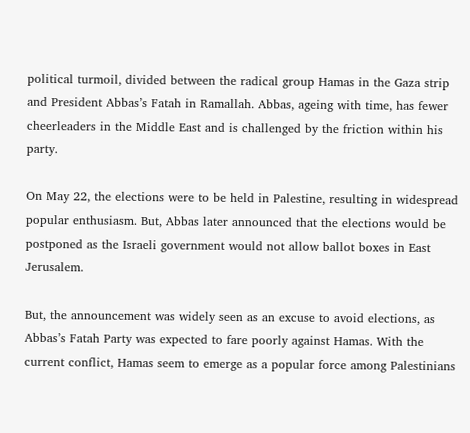political turmoil, divided between the radical group Hamas in the Gaza strip and President Abbas’s Fatah in Ramallah. Abbas, ageing with time, has fewer cheerleaders in the Middle East and is challenged by the friction within his party.

On May 22, the elections were to be held in Palestine, resulting in widespread popular enthusiasm. But, Abbas later announced that the elections would be postponed as the Israeli government would not allow ballot boxes in East Jerusalem.

But, the announcement was widely seen as an excuse to avoid elections, as Abbas’s Fatah Party was expected to fare poorly against Hamas. With the current conflict, Hamas seem to emerge as a popular force among Palestinians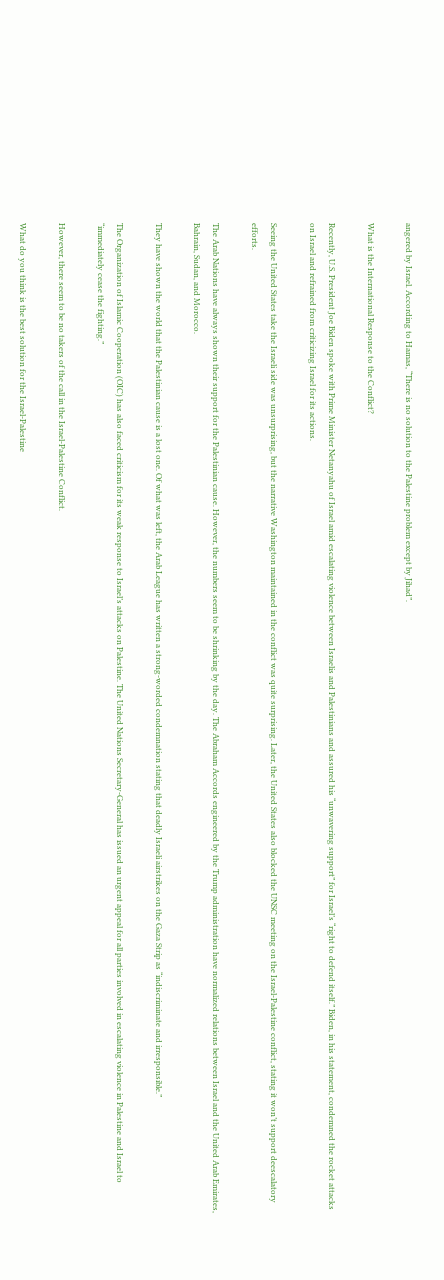angered by Israel. According to Hamas, “There is no solution to the Palestine problem except by Jihad”.

What is the International Response to the Conflict?

Recently, U.S. President Joe Biden spoke with Prime Minister Netanyahu of Israel amid escalating violence between Israelis and Palestinians and assured his “unwavering support” for Israel’s “right to defend itself.” Biden, in his statement, condemned the rocket attacks on Israel and refrained from criticizing Israel for its actions.

Seeing the United States take the Israeli side was unsurprising, but the narrative Washington maintained in the conflict was quite surprising. Later, the United States also blocked the UNSC meeting on the Israel-Palestine conflict, stating it won’t support deescalatory efforts.

The Arab Nations have always shown their support for the Palestinian cause. However, the numbers seem to be shrinking by the day. The Abraham Accords engineered by the Trump administration have normalized relations between Israel and the United Arab Emirates, Bahrain, Sudan, and Morocco.

They have shown the world that the Palestinian cause is a lost one. Of what was left, the Arab League has written a strong-worded condemnation stating that deadly Israeli airstrikes on the Gaza Strip as “indiscriminate and irresponsible.”

The Organization of Islamic Cooperation (OIC) has also faced criticism for its weak response to Israel’s attacks on Palestine. The United Nations Secretary-General has issued an urgent appeal for all parties involved in escalating violence in Palestine and Israel to “immediately cease the fighting.”

However, there seem to be no takers of the call in the Israel-Palestine Conflict.

What do you think is the best solution for the Israel-Palestine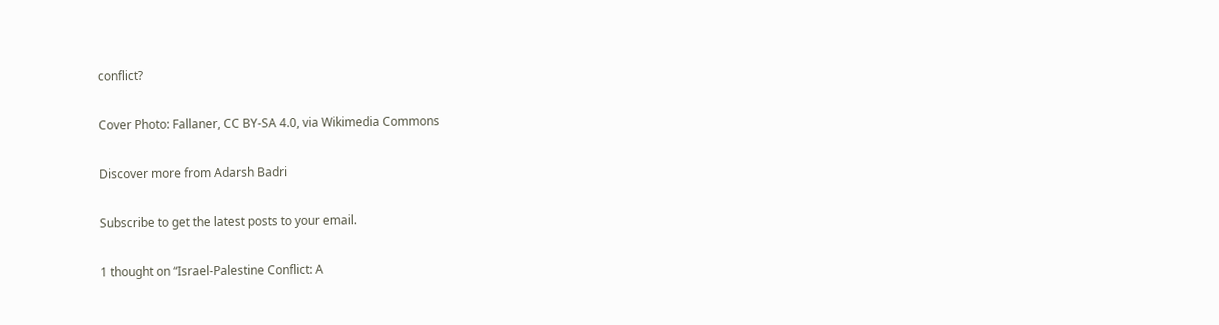conflict?

Cover Photo: Fallaner, CC BY-SA 4.0, via Wikimedia Commons

Discover more from Adarsh Badri

Subscribe to get the latest posts to your email.

1 thought on “Israel-Palestine Conflict: A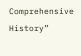Comprehensive History”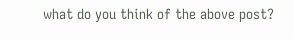what do you think of the above post?